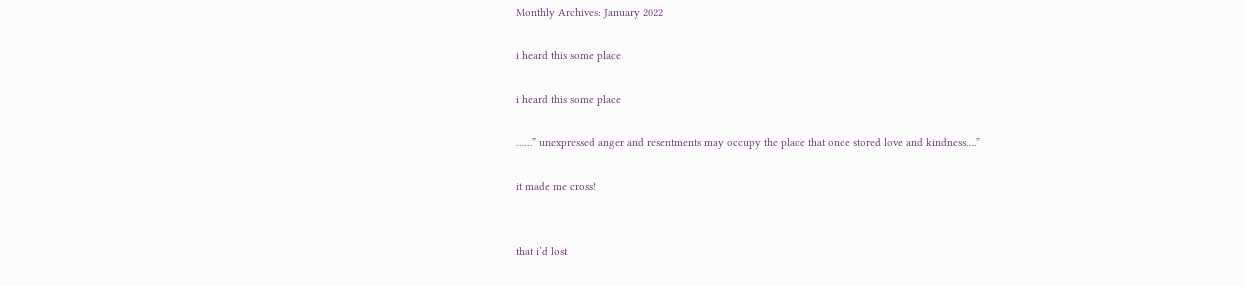Monthly Archives: January 2022

i heard this some place

i heard this some place

……” unexpressed anger and resentments may occupy the place that once stored love and kindness….”

it made me cross!


that i’d lost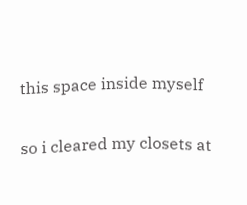this space inside myself

so i cleared my closets at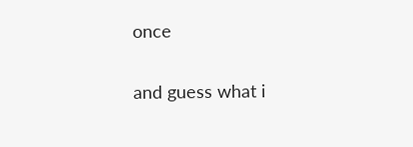once

and guess what i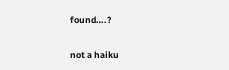found….?


not a haiku